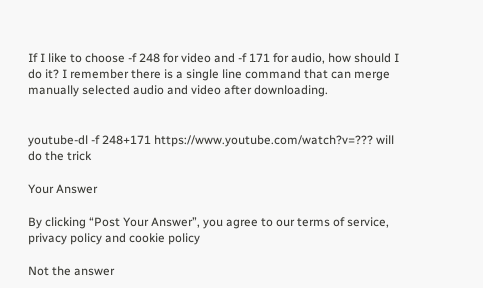If I like to choose -f 248 for video and -f 171 for audio, how should I do it? I remember there is a single line command that can merge manually selected audio and video after downloading.


youtube-dl -f 248+171 https://www.youtube.com/watch?v=??? will do the trick

Your Answer

By clicking “Post Your Answer”, you agree to our terms of service, privacy policy and cookie policy

Not the answer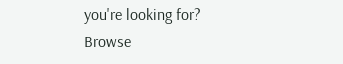you're looking for? Browse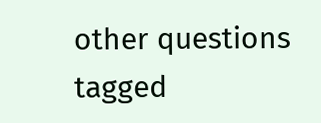other questions tagged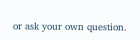or ask your own question.